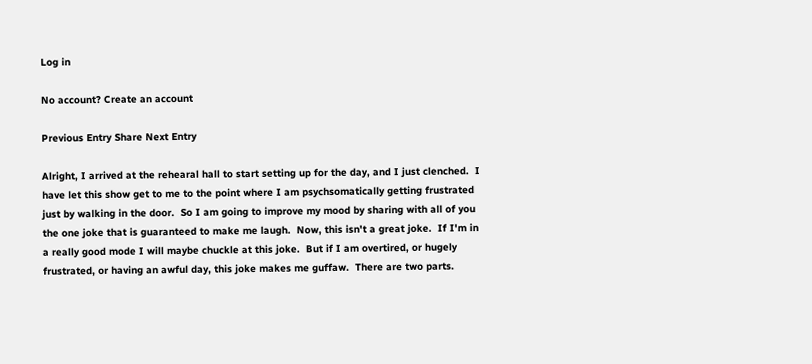Log in

No account? Create an account

Previous Entry Share Next Entry

Alright, I arrived at the rehearal hall to start setting up for the day, and I just clenched.  I have let this show get to me to the point where I am psychsomatically getting frustrated just by walking in the door.  So I am going to improve my mood by sharing with all of you the one joke that is guaranteed to make me laugh.  Now, this isn't a great joke.  If I'm in a really good mode I will maybe chuckle at this joke.  But if I am overtired, or hugely frustrated, or having an awful day, this joke makes me guffaw.  There are two parts.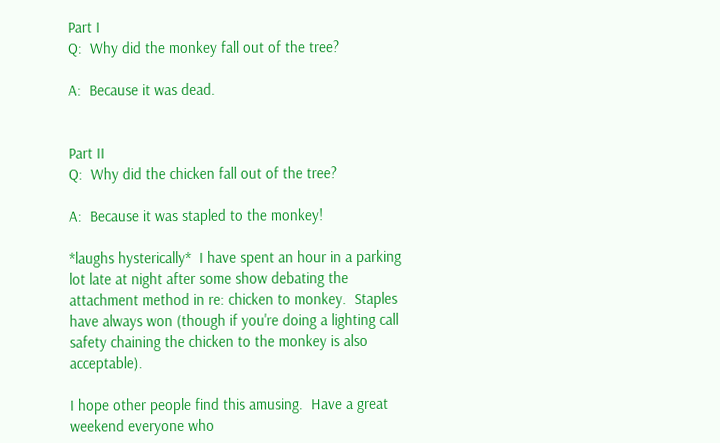Part I
Q:  Why did the monkey fall out of the tree?

A:  Because it was dead.


Part II
Q:  Why did the chicken fall out of the tree?

A:  Because it was stapled to the monkey!

*laughs hysterically*  I have spent an hour in a parking lot late at night after some show debating the attachment method in re: chicken to monkey.  Staples have always won (though if you're doing a lighting call safety chaining the chicken to the monkey is also acceptable).

I hope other people find this amusing.  Have a great weekend everyone who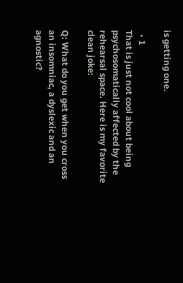is getting one.

  • 1
That is just not cool about being psychosomatically affected by the rehearsal space. Here is my favorite clean joke:

Q: What do you get when you cross an insomniac, a dyslexic and an agnostic?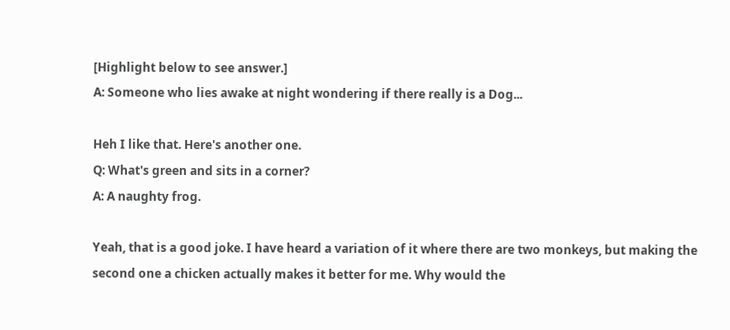[Highlight below to see answer.]
A: Someone who lies awake at night wondering if there really is a Dog...

Heh I like that. Here's another one.
Q: What's green and sits in a corner?
A: A naughty frog.

Yeah, that is a good joke. I have heard a variation of it where there are two monkeys, but making the second one a chicken actually makes it better for me. Why would the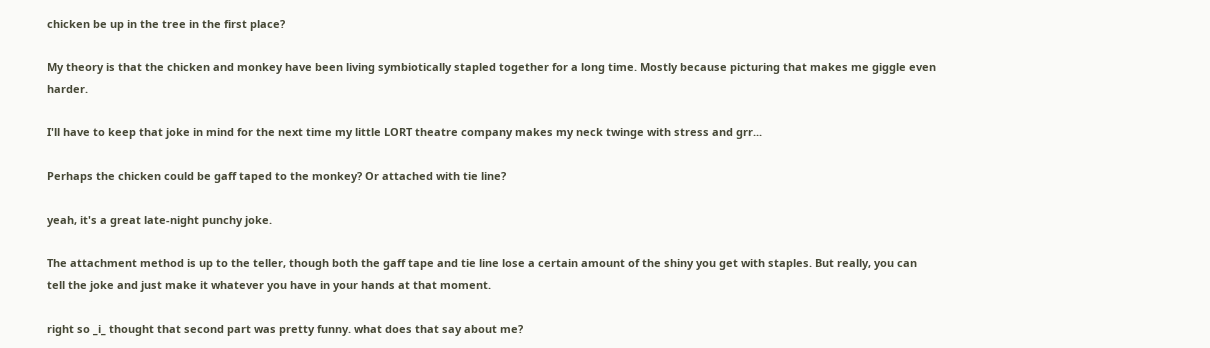chicken be up in the tree in the first place?

My theory is that the chicken and monkey have been living symbiotically stapled together for a long time. Mostly because picturing that makes me giggle even harder.

I'll have to keep that joke in mind for the next time my little LORT theatre company makes my neck twinge with stress and grr...

Perhaps the chicken could be gaff taped to the monkey? Or attached with tie line?

yeah, it's a great late-night punchy joke.

The attachment method is up to the teller, though both the gaff tape and tie line lose a certain amount of the shiny you get with staples. But really, you can tell the joke and just make it whatever you have in your hands at that moment.

right so _i_ thought that second part was pretty funny. what does that say about me?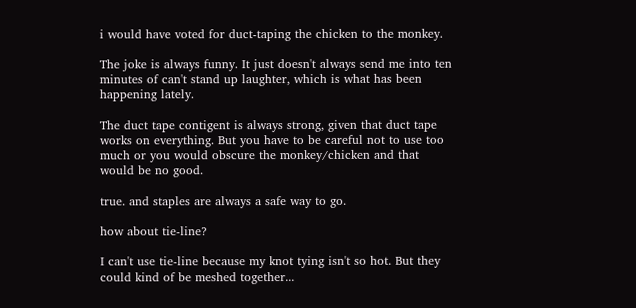i would have voted for duct-taping the chicken to the monkey.

The joke is always funny. It just doesn't always send me into ten minutes of can't stand up laughter, which is what has been happening lately.

The duct tape contigent is always strong, given that duct tape works on everything. But you have to be careful not to use too much or you would obscure the monkey/chicken and that would be no good.

true. and staples are always a safe way to go.

how about tie-line?

I can't use tie-line because my knot tying isn't so hot. But they could kind of be meshed together...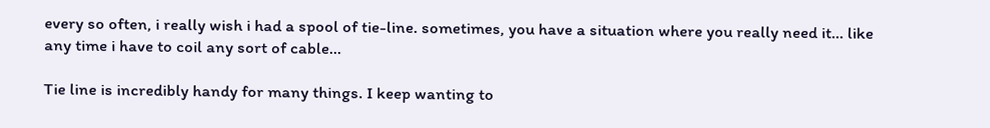every so often, i really wish i had a spool of tie-line. sometimes, you have a situation where you really need it... like any time i have to coil any sort of cable...

Tie line is incredibly handy for many things. I keep wanting to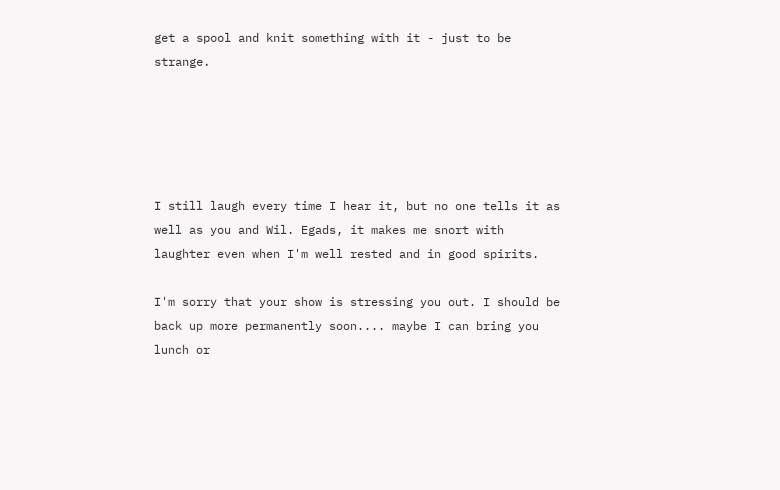get a spool and knit something with it - just to be strange.





I still laugh every time I hear it, but no one tells it as well as you and Wil. Egads, it makes me snort with laughter even when I'm well rested and in good spirits.

I'm sorry that your show is stressing you out. I should be back up more permanently soon.... maybe I can bring you lunch or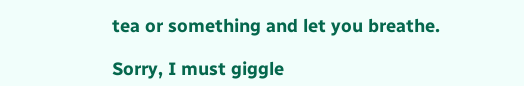tea or something and let you breathe.

Sorry, I must giggle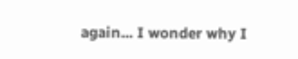again... I wonder why I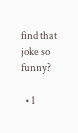find that joke so funny?

  • 1